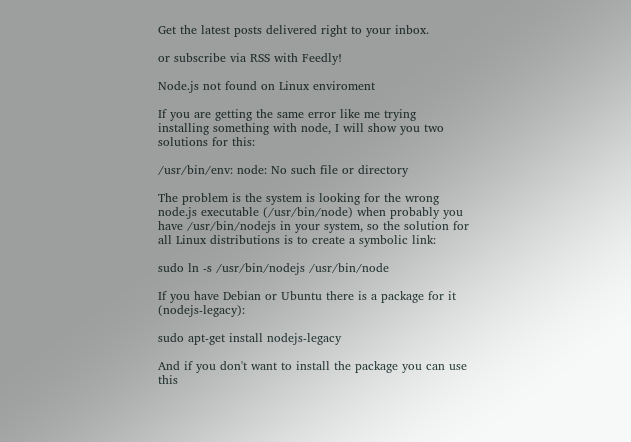Get the latest posts delivered right to your inbox.

or subscribe via RSS with Feedly!

Node.js not found on Linux enviroment

If you are getting the same error like me trying installing something with node, I will show you two solutions for this:

/usr/bin/env: node: No such file or directory

The problem is the system is looking for the wrong node.js executable (/usr/bin/node) when probably you have /usr/bin/nodejs in your system, so the solution for all Linux distributions is to create a symbolic link:

sudo ln -s /usr/bin/nodejs /usr/bin/node

If you have Debian or Ubuntu there is a package for it (nodejs-legacy):

sudo apt-get install nodejs-legacy

And if you don't want to install the package you can use this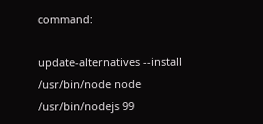command:

update-alternatives --install /usr/bin/node node /usr/bin/nodejs 99